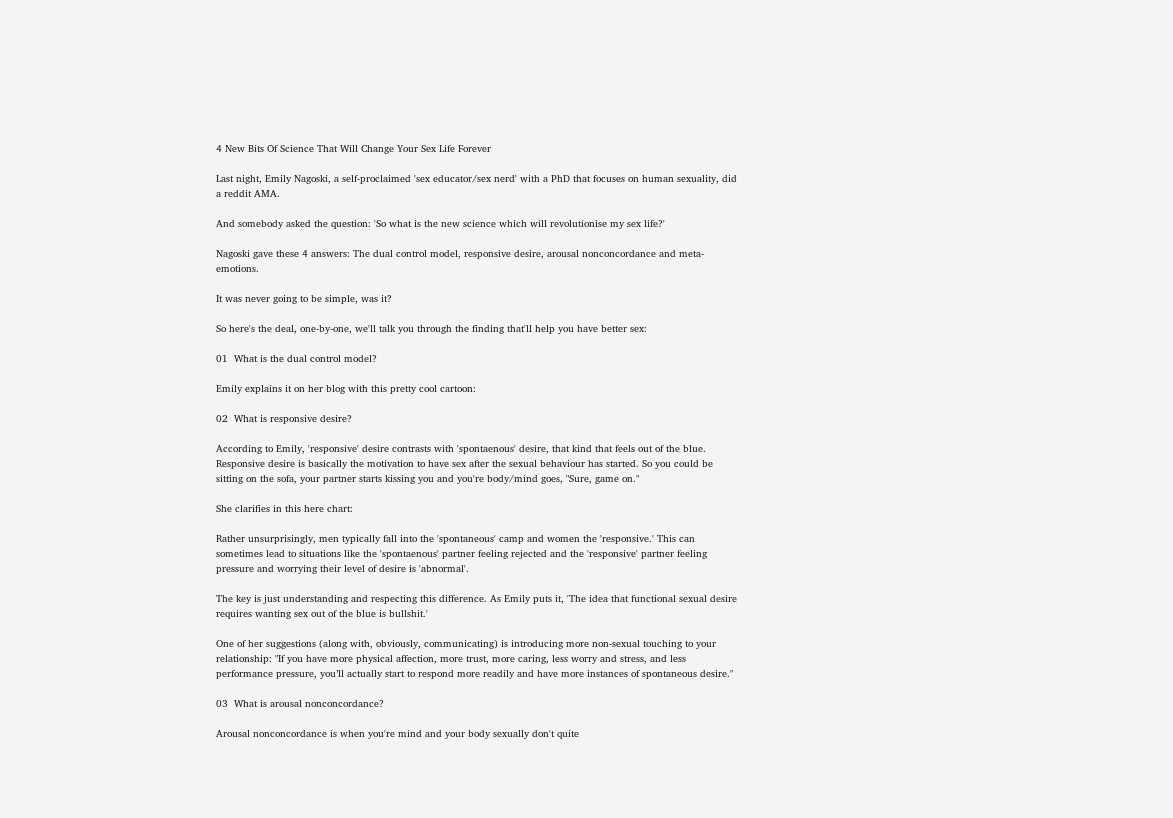4 New Bits Of Science That Will Change Your Sex Life Forever

Last night, Emily Nagoski, a self-proclaimed 'sex educator/sex nerd' with a PhD that focuses on human sexuality, did a reddit AMA.

And somebody asked the question: 'So what is the new science which will revolutionise my sex life?'

Nagoski gave these 4 answers: The dual control model, responsive desire, arousal nonconcordance and meta-emotions.

It was never going to be simple, was it?

So here's the deal, one-by-one, we'll talk you through the finding that'll help you have better sex:

01  What is the dual control model?

Emily explains it on her blog with this pretty cool cartoon:

02  What is responsive desire?

According to Emily, 'responsive' desire contrasts with 'spontaenous' desire, that kind that feels out of the blue. Responsive desire is basically the motivation to have sex after the sexual behaviour has started. So you could be sitting on the sofa, your partner starts kissing you and you're body/mind goes, "Sure, game on."

She clarifies in this here chart:

Rather unsurprisingly, men typically fall into the 'spontaneous' camp and women the 'responsive.' This can sometimes lead to situations like the 'spontaenous' partner feeling rejected and the 'responsive' partner feeling pressure and worrying their level of desire is 'abnormal'.

The key is just understanding and respecting this difference. As Emily puts it, 'The idea that functional sexual desire requires wanting sex out of the blue is bullshit.'

One of her suggestions (along with, obviously, communicating) is introducing more non-sexual touching to your relationship: "If you have more physical affection, more trust, more caring, less worry and stress, and less performance pressure, you’ll actually start to respond more readily and have more instances of spontaneous desire."

03  What is arousal nonconcordance?

Arousal nonconcordance is when you're mind and your body sexually don't quite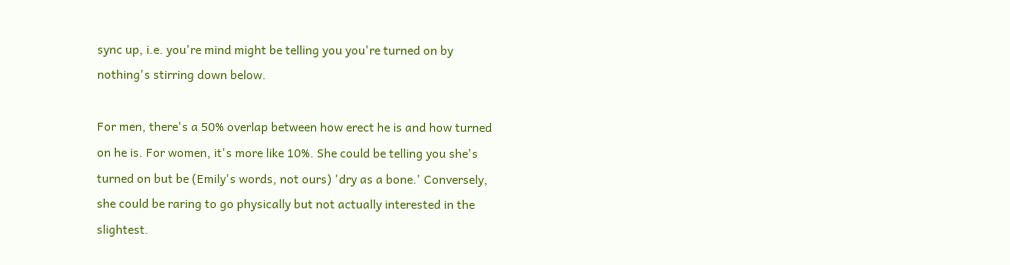sync up, i.e. you're mind might be telling you you're turned on by nothing's stirring down below.

For men, there's a 50% overlap between how erect he is and how turned on he is. For women, it's more like 10%. She could be telling you she's turned on but be (Emily's words, not ours) 'dry as a bone.' Conversely, she could be raring to go physically but not actually interested in the slightest.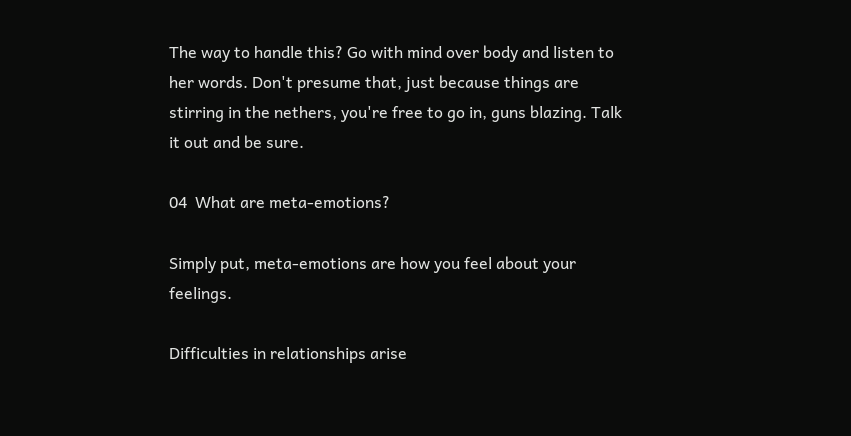The way to handle this? Go with mind over body and listen to her words. Don't presume that, just because things are stirring in the nethers, you're free to go in, guns blazing. Talk it out and be sure.

04  What are meta-emotions?

Simply put, meta-emotions are how you feel about your feelings.

Difficulties in relationships arise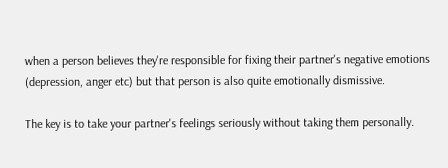when a person believes they're responsible for fixing their partner's negative emotions (depression, anger etc) but that person is also quite emotionally dismissive.

The key is to take your partner's feelings seriously without taking them personally.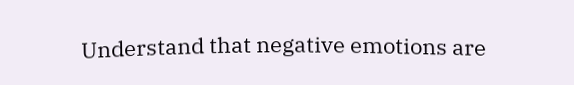Understand that negative emotions are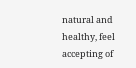natural and healthy, feel accepting of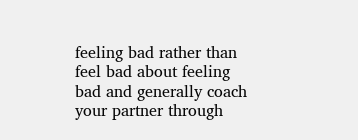feeling bad rather than feel bad about feeling bad and generally coach your partner through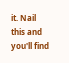it. Nail this and you'll find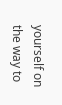yourself on the way to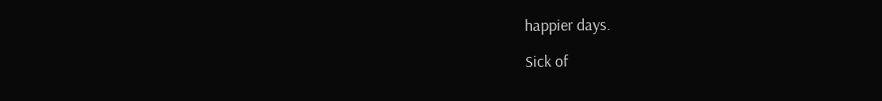happier days.

Sick of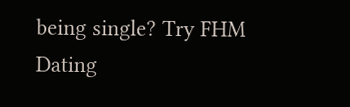being single? Try FHM Dating